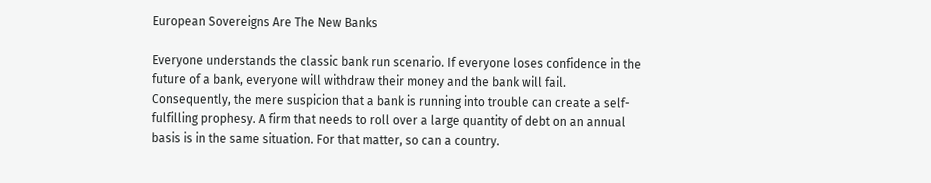European Sovereigns Are The New Banks

Everyone understands the classic bank run scenario. If everyone loses confidence in the future of a bank, everyone will withdraw their money and the bank will fail. Consequently, the mere suspicion that a bank is running into trouble can create a self-fulfilling prophesy. A firm that needs to roll over a large quantity of debt on an annual basis is in the same situation. For that matter, so can a country.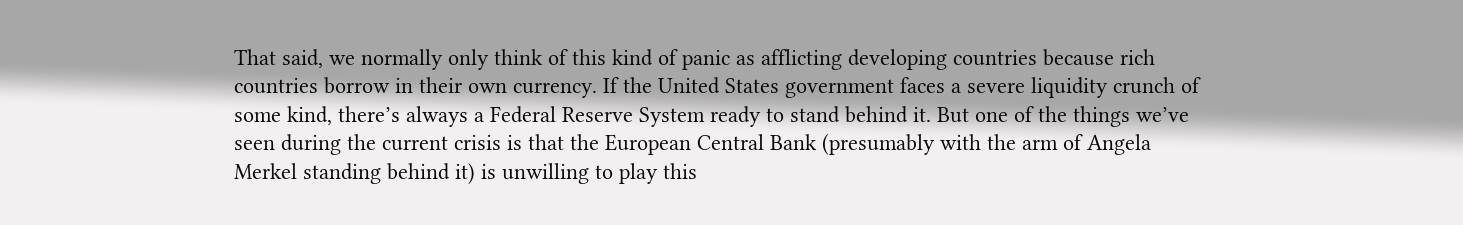That said, we normally only think of this kind of panic as afflicting developing countries because rich countries borrow in their own currency. If the United States government faces a severe liquidity crunch of some kind, there’s always a Federal Reserve System ready to stand behind it. But one of the things we’ve seen during the current crisis is that the European Central Bank (presumably with the arm of Angela Merkel standing behind it) is unwilling to play this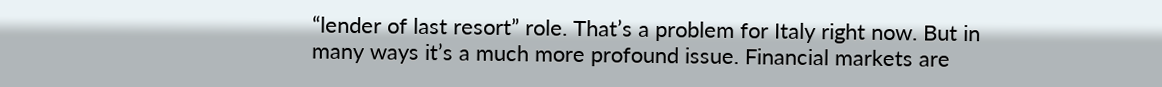“lender of last resort” role. That’s a problem for Italy right now. But in many ways it’s a much more profound issue. Financial markets are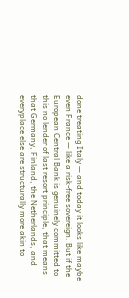done treating Italy — and today it looks like maybe even France — like a risk-free sovereign. But if the European Central Bank is genuinely committed to this no lender of last resort principle, that means that Germany, Finland, the Netherlands, and everyplace else are structurally more akin to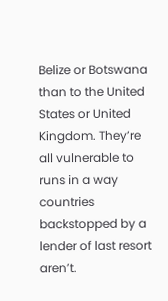Belize or Botswana than to the United States or United Kingdom. They’re all vulnerable to runs in a way countries backstopped by a lender of last resort aren’t.